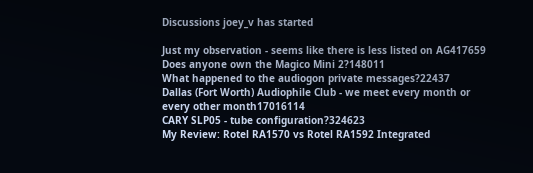Discussions joey_v has started

Just my observation - seems like there is less listed on AG417659
Does anyone own the Magico Mini 2?148011
What happened to the audiogon private messages?22437
Dallas (Fort Worth) Audiophile Club - we meet every month or every other month17016114
CARY SLP05 - tube configuration?324623
My Review: Rotel RA1570 vs Rotel RA1592 Integrated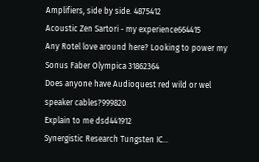Amplifiers, side by side. 4875412
Acoustic Zen Sartori - my experience664415
Any Rotel love around here? Looking to power my Sonus Faber Olympica 31862364
Does anyone have Audioquest red wild or wel speaker cables?999820
Explain to me dsd441912
Synergistic Research Tungsten IC...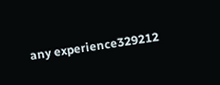any experience329212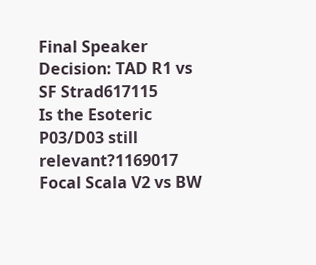Final Speaker Decision: TAD R1 vs SF Strad617115
Is the Esoteric P03/D03 still relevant?1169017
Focal Scala V2 vs BW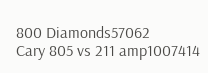800 Diamonds57062
Cary 805 vs 211 amp1007414